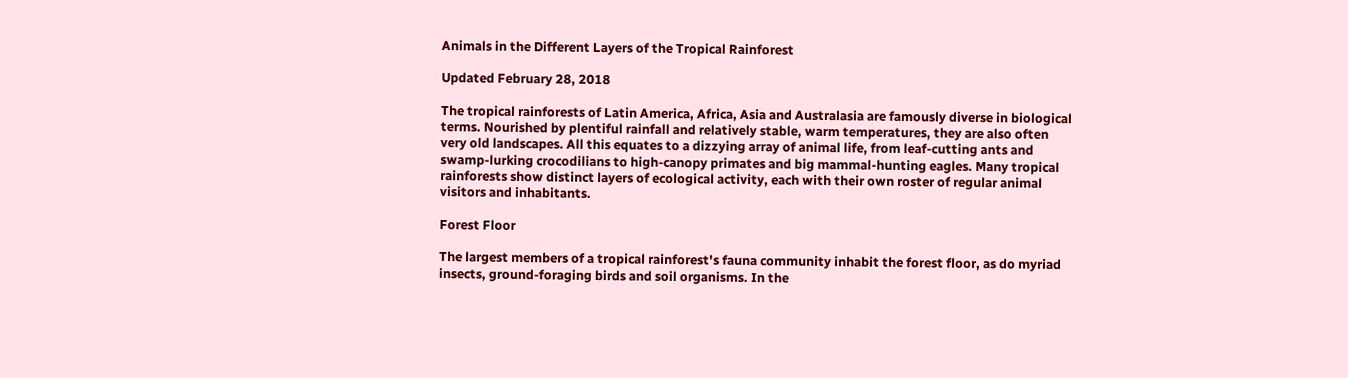Animals in the Different Layers of the Tropical Rainforest

Updated February 28, 2018

The tropical rainforests of Latin America, Africa, Asia and Australasia are famously diverse in biological terms. Nourished by plentiful rainfall and relatively stable, warm temperatures, they are also often very old landscapes. All this equates to a dizzying array of animal life, from leaf-cutting ants and swamp-lurking crocodilians to high-canopy primates and big mammal-hunting eagles. Many tropical rainforests show distinct layers of ecological activity, each with their own roster of regular animal visitors and inhabitants.

Forest Floor

The largest members of a tropical rainforest's fauna community inhabit the forest floor, as do myriad insects, ground-foraging birds and soil organisms. In the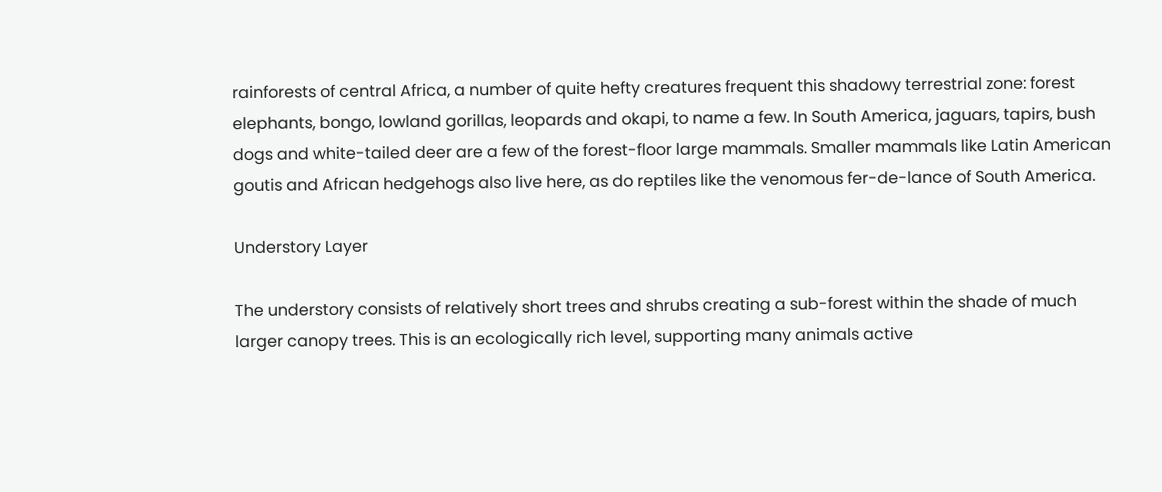rainforests of central Africa, a number of quite hefty creatures frequent this shadowy terrestrial zone: forest elephants, bongo, lowland gorillas, leopards and okapi, to name a few. In South America, jaguars, tapirs, bush dogs and white-tailed deer are a few of the forest-floor large mammals. Smaller mammals like Latin American goutis and African hedgehogs also live here, as do reptiles like the venomous fer-de-lance of South America.

Understory Layer

The understory consists of relatively short trees and shrubs creating a sub-forest within the shade of much larger canopy trees. This is an ecologically rich level, supporting many animals active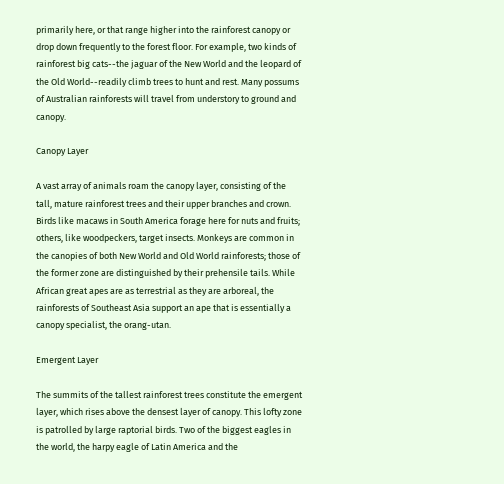primarily here, or that range higher into the rainforest canopy or drop down frequently to the forest floor. For example, two kinds of rainforest big cats--the jaguar of the New World and the leopard of the Old World--readily climb trees to hunt and rest. Many possums of Australian rainforests will travel from understory to ground and canopy.

Canopy Layer

A vast array of animals roam the canopy layer, consisting of the tall, mature rainforest trees and their upper branches and crown. Birds like macaws in South America forage here for nuts and fruits; others, like woodpeckers, target insects. Monkeys are common in the canopies of both New World and Old World rainforests; those of the former zone are distinguished by their prehensile tails. While African great apes are as terrestrial as they are arboreal, the rainforests of Southeast Asia support an ape that is essentially a canopy specialist, the orang-utan.

Emergent Layer

The summits of the tallest rainforest trees constitute the emergent layer, which rises above the densest layer of canopy. This lofty zone is patrolled by large raptorial birds. Two of the biggest eagles in the world, the harpy eagle of Latin America and the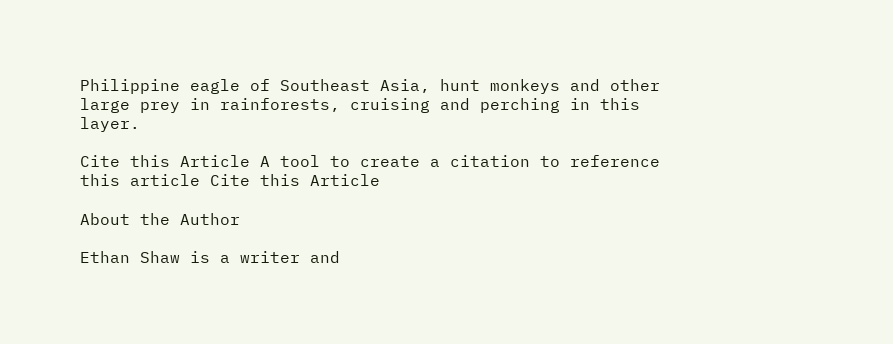Philippine eagle of Southeast Asia, hunt monkeys and other large prey in rainforests, cruising and perching in this layer.

Cite this Article A tool to create a citation to reference this article Cite this Article

About the Author

Ethan Shaw is a writer and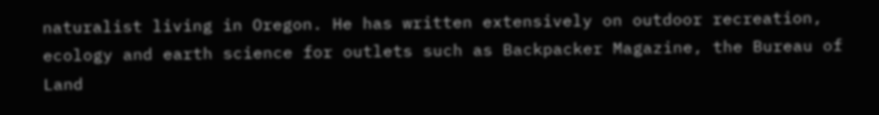naturalist living in Oregon. He has written extensively on outdoor recreation, ecology and earth science for outlets such as Backpacker Magazine, the Bureau of Land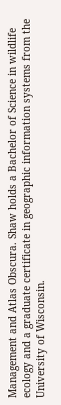Management and Atlas Obscura. Shaw holds a Bachelor of Science in wildlife ecology and a graduate certificate in geographic information systems from the University of Wisconsin.